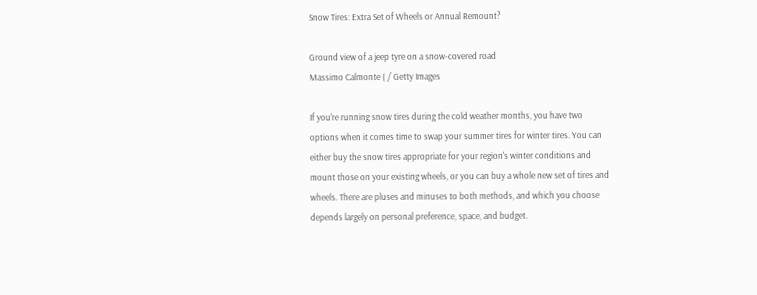Snow Tires: Extra Set of Wheels or Annual Remount?

Ground view of a jeep tyre on a snow-covered road
Massimo Calmonte ( / Getty Images

If you're running snow tires during the cold weather months, you have two options when it comes time to swap your summer tires for winter tires. You can either buy the snow tires appropriate for your region's winter conditions and mount those on your existing wheels, or you can buy a whole new set of tires and wheels. There are pluses and minuses to both methods, and which you choose depends largely on personal preference, space, and budget.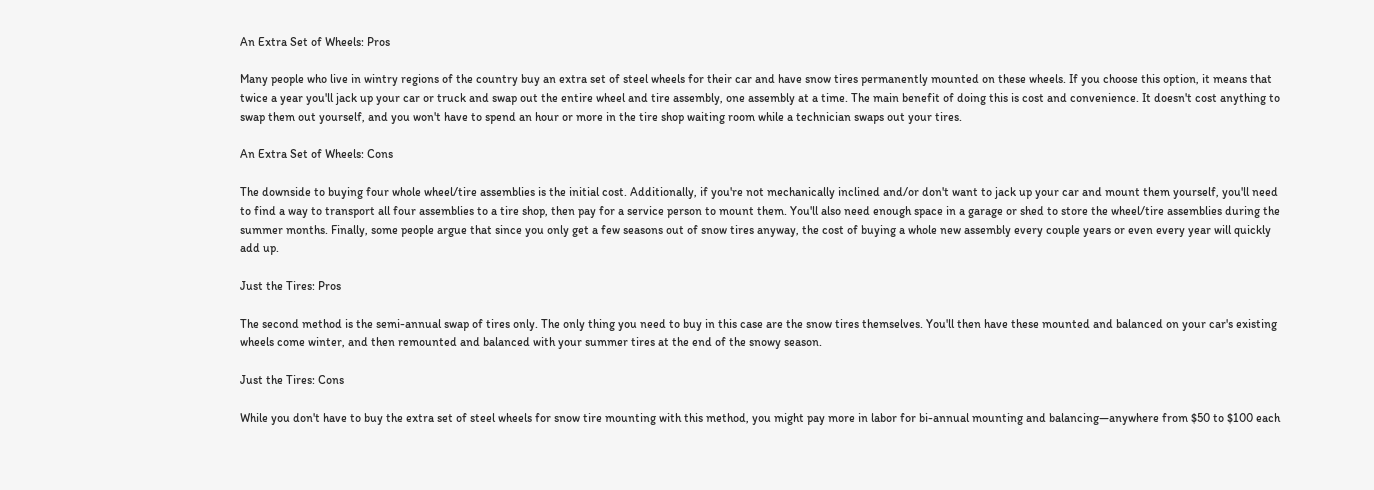An Extra Set of Wheels: Pros

Many people who live in wintry regions of the country buy an extra set of steel wheels for their car and have snow tires permanently mounted on these wheels. If you choose this option, it means that twice a year you'll jack up your car or truck and swap out the entire wheel and tire assembly, one assembly at a time. The main benefit of doing this is cost and convenience. It doesn't cost anything to swap them out yourself, and you won't have to spend an hour or more in the tire shop waiting room while a technician swaps out your tires.

An Extra Set of Wheels: Cons

The downside to buying four whole wheel/tire assemblies is the initial cost. Additionally, if you're not mechanically inclined and/or don't want to jack up your car and mount them yourself, you'll need to find a way to transport all four assemblies to a tire shop, then pay for a service person to mount them. You'll also need enough space in a garage or shed to store the wheel/tire assemblies during the summer months. Finally, some people argue that since you only get a few seasons out of snow tires anyway, the cost of buying a whole new assembly every couple years or even every year will quickly add up.

Just the Tires: Pros

The second method is the semi-annual swap of tires only. The only thing you need to buy in this case are the snow tires themselves. You'll then have these mounted and balanced on your car's existing wheels come winter, and then remounted and balanced with your summer tires at the end of the snowy season.

Just the Tires: Cons

While you don't have to buy the extra set of steel wheels for snow tire mounting with this method, you might pay more in labor for bi-annual mounting and balancing—anywhere from $50 to $100 each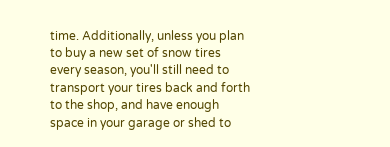time. Additionally, unless you plan to buy a new set of snow tires every season, you'll still need to transport your tires back and forth to the shop, and have enough space in your garage or shed to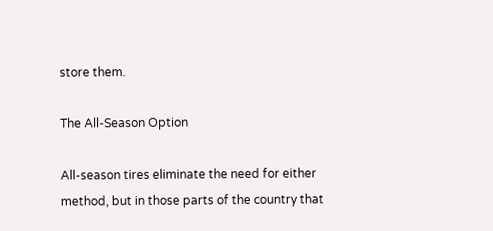store them.

The All-Season Option

All-season tires eliminate the need for either method, but in those parts of the country that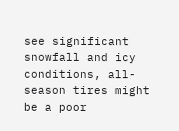see significant snowfall and icy conditions, all-season tires might be a poor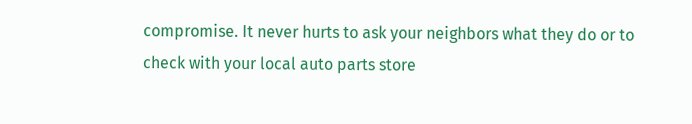compromise. It never hurts to ask your neighbors what they do or to check with your local auto parts store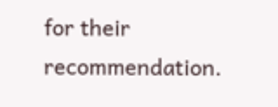for their recommendation.